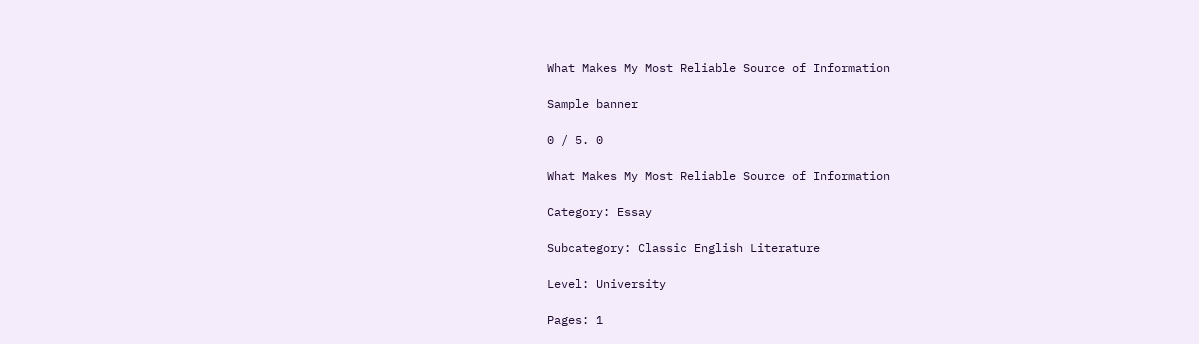What Makes My Most Reliable Source of Information

Sample banner

0 / 5. 0

What Makes My Most Reliable Source of Information

Category: Essay

Subcategory: Classic English Literature

Level: University

Pages: 1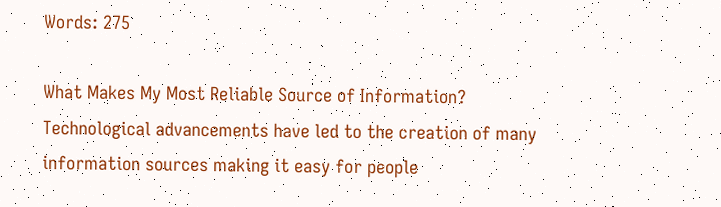Words: 275

What Makes My Most Reliable Source of Information?
Technological advancements have led to the creation of many information sources making it easy for people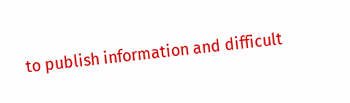to publish information and difficult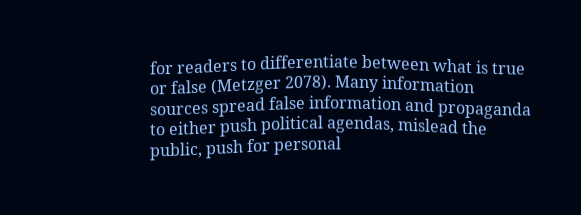for readers to differentiate between what is true or false (Metzger 2078). Many information sources spread false information and propaganda to either push political agendas, mislead the public, push for personal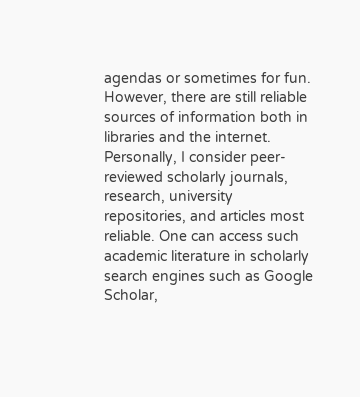agendas or sometimes for fun. However, there are still reliable sources of information both in libraries and the internet.
Personally, I consider peer-reviewed scholarly journals, research, university repositories, and articles most reliable. One can access such academic literature in scholarly search engines such as Google Scholar,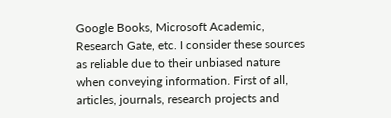Google Books, Microsoft Academic, Research Gate, etc. I consider these sources as reliable due to their unbiased nature when conveying information. First of all, articles, journals, research projects and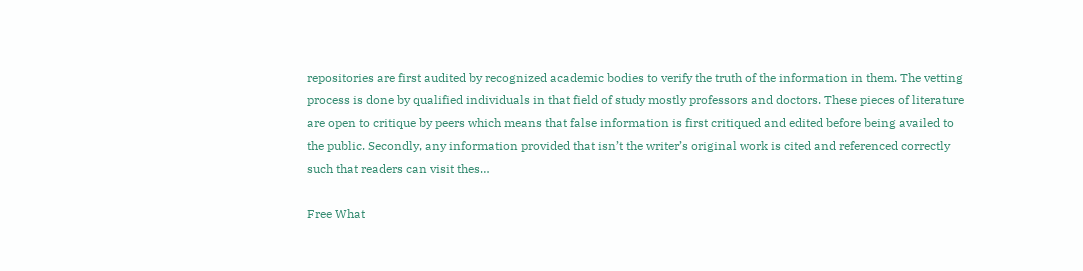repositories are first audited by recognized academic bodies to verify the truth of the information in them. The vetting process is done by qualified individuals in that field of study mostly professors and doctors. These pieces of literature are open to critique by peers which means that false information is first critiqued and edited before being availed to the public. Secondly, any information provided that isn’t the writer’s original work is cited and referenced correctly such that readers can visit thes…

Free What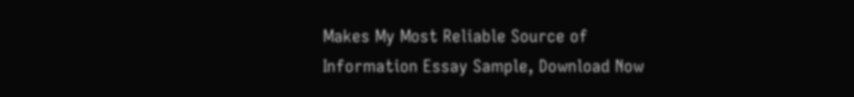Makes My Most Reliable Source of Information Essay Sample, Download Now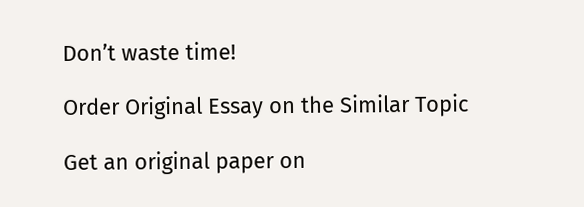Don’t waste time!

Order Original Essay on the Similar Topic

Get an original paper on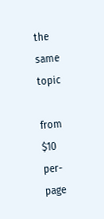the same topic

from $10 per-page